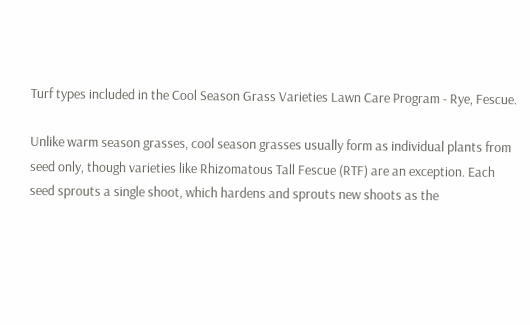Turf types included in the Cool Season Grass Varieties Lawn Care Program - Rye, Fescue.

Unlike warm season grasses, cool season grasses usually form as individual plants from seed only, though varieties like Rhizomatous Tall Fescue (RTF) are an exception. Each seed sprouts a single shoot, which hardens and sprouts new shoots as the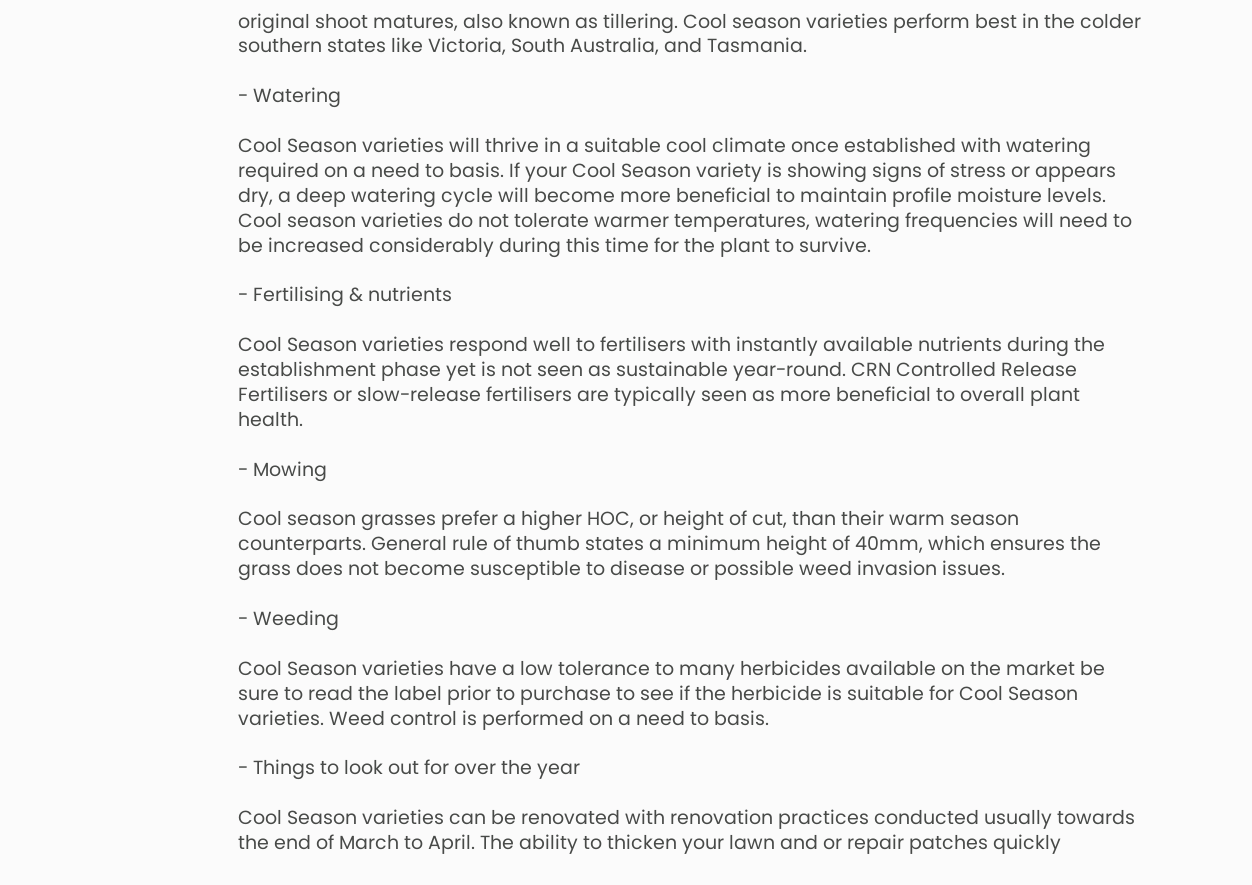original shoot matures, also known as tillering. Cool season varieties perform best in the colder southern states like Victoria, South Australia, and Tasmania.

- Watering

Cool Season varieties will thrive in a suitable cool climate once established with watering required on a need to basis. If your Cool Season variety is showing signs of stress or appears dry, a deep watering cycle will become more beneficial to maintain profile moisture levels. Cool season varieties do not tolerate warmer temperatures, watering frequencies will need to be increased considerably during this time for the plant to survive.

- Fertilising & nutrients

Cool Season varieties respond well to fertilisers with instantly available nutrients during the establishment phase yet is not seen as sustainable year-round. CRN Controlled Release Fertilisers or slow-release fertilisers are typically seen as more beneficial to overall plant health.

- Mowing

Cool season grasses prefer a higher HOC, or height of cut, than their warm season counterparts. General rule of thumb states a minimum height of 40mm, which ensures the grass does not become susceptible to disease or possible weed invasion issues.

- Weeding

Cool Season varieties have a low tolerance to many herbicides available on the market be sure to read the label prior to purchase to see if the herbicide is suitable for Cool Season varieties. Weed control is performed on a need to basis.

- Things to look out for over the year

Cool Season varieties can be renovated with renovation practices conducted usually towards the end of March to April. The ability to thicken your lawn and or repair patches quickly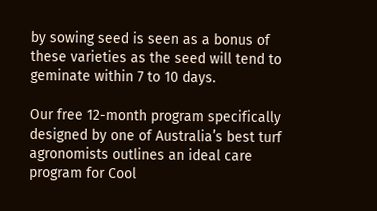by sowing seed is seen as a bonus of these varieties as the seed will tend to geminate within 7 to 10 days.

Our free 12-month program specifically designed by one of Australia’s best turf agronomists outlines an ideal care program for Cool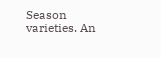Season varieties. An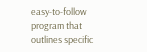easy-to-follow program that outlines specific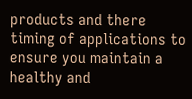products and there timing of applications to ensure you maintain a healthy and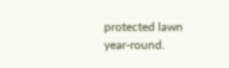protected lawn year-round.